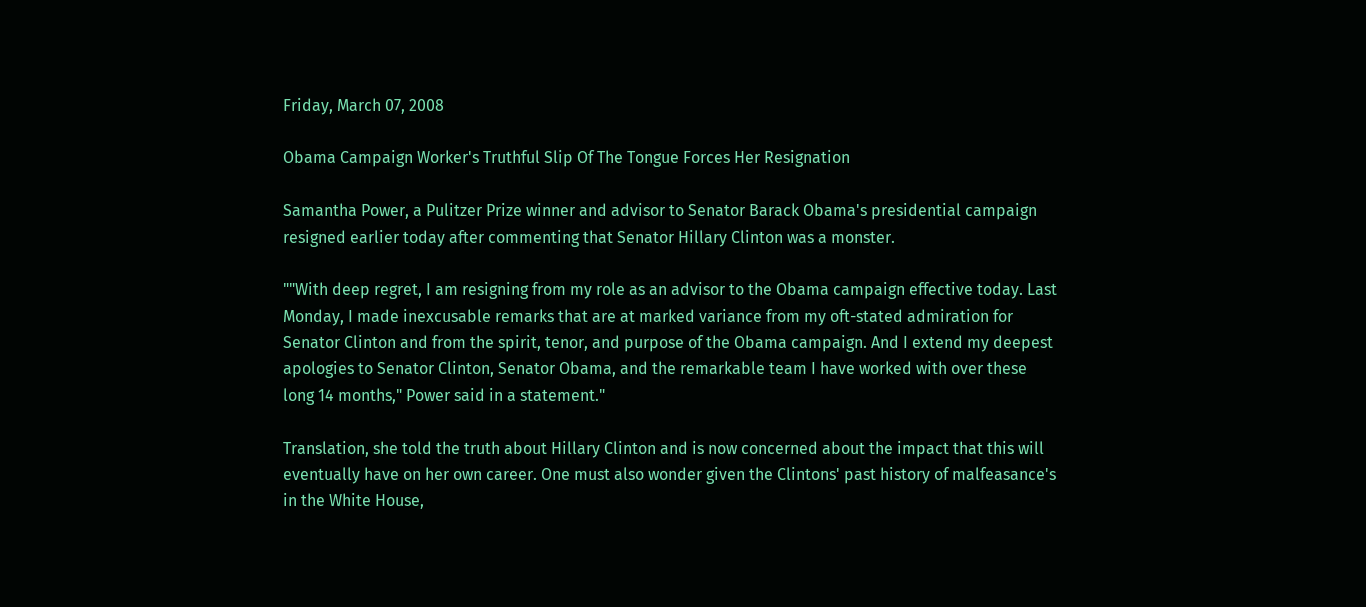Friday, March 07, 2008

Obama Campaign Worker's Truthful Slip Of The Tongue Forces Her Resignation

Samantha Power, a Pulitzer Prize winner and advisor to Senator Barack Obama's presidential campaign resigned earlier today after commenting that Senator Hillary Clinton was a monster.

""With deep regret, I am resigning from my role as an advisor to the Obama campaign effective today. Last Monday, I made inexcusable remarks that are at marked variance from my oft-stated admiration for Senator Clinton and from the spirit, tenor, and purpose of the Obama campaign. And I extend my deepest apologies to Senator Clinton, Senator Obama, and the remarkable team I have worked with over these long 14 months," Power said in a statement."

Translation, she told the truth about Hillary Clinton and is now concerned about the impact that this will eventually have on her own career. One must also wonder given the Clintons' past history of malfeasance's in the White House,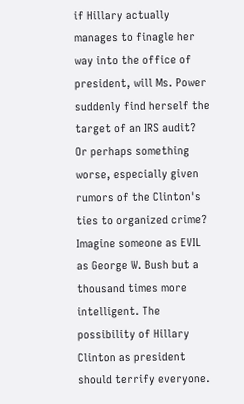if Hillary actually manages to finagle her way into the office of president, will Ms. Power suddenly find herself the target of an IRS audit? Or perhaps something worse, especially given rumors of the Clinton's ties to organized crime? Imagine someone as EVIL as George W. Bush but a thousand times more intelligent. The possibility of Hillary Clinton as president should terrify everyone.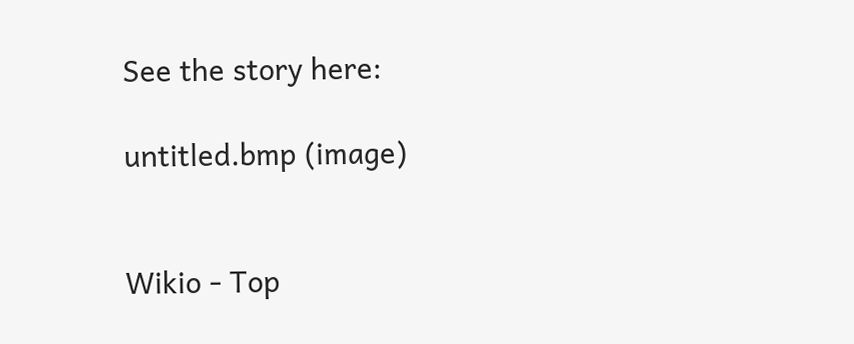See the story here:

untitled.bmp (image)


Wikio - Top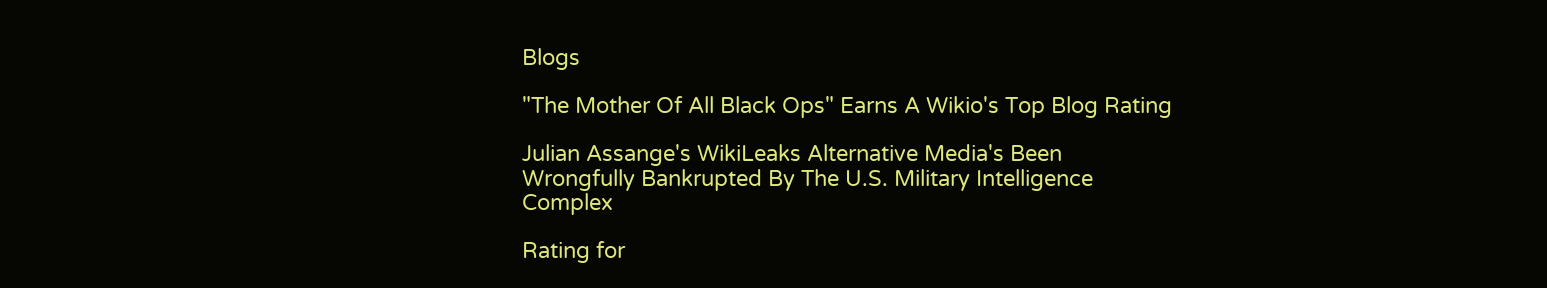Blogs

"The Mother Of All Black Ops" Earns A Wikio's Top Blog Rating

Julian Assange's WikiLeaks Alternative Media's Been Wrongfully Bankrupted By The U.S. Military Intelligence Complex

Rating for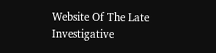Website Of The Late Investigative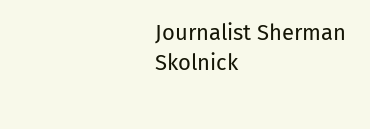Journalist Sherman Skolnick